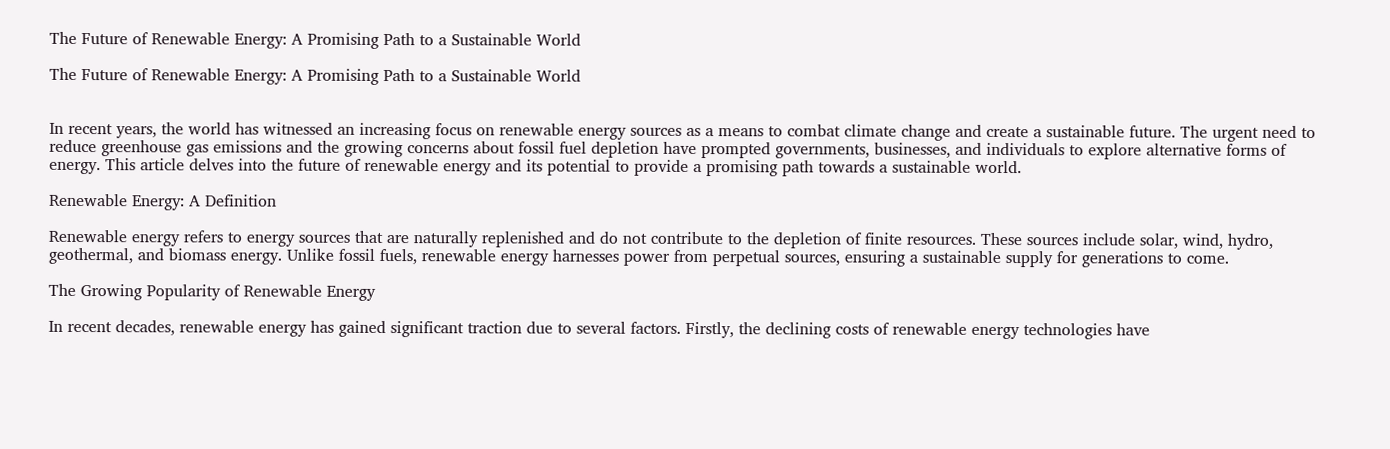The Future of Renewable Energy: A Promising Path to a Sustainable World

The Future of Renewable Energy: A Promising Path to a Sustainable World


In recent years, the world has witnessed an increasing focus on renewable energy sources as a means to combat climate change and create a sustainable future. The urgent need to reduce greenhouse gas emissions and the growing concerns about fossil fuel depletion have prompted governments, businesses, and individuals to explore alternative forms of energy. This article delves into the future of renewable energy and its potential to provide a promising path towards a sustainable world.

Renewable Energy: A Definition

Renewable energy refers to energy sources that are naturally replenished and do not contribute to the depletion of finite resources. These sources include solar, wind, hydro, geothermal, and biomass energy. Unlike fossil fuels, renewable energy harnesses power from perpetual sources, ensuring a sustainable supply for generations to come.

The Growing Popularity of Renewable Energy

In recent decades, renewable energy has gained significant traction due to several factors. Firstly, the declining costs of renewable energy technologies have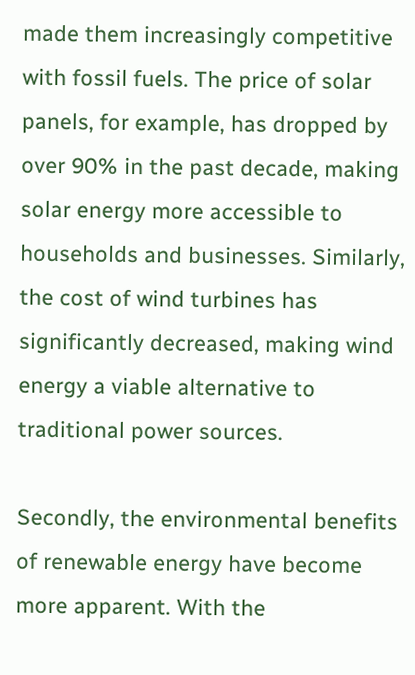made them increasingly competitive with fossil fuels. The price of solar panels, for example, has dropped by over 90% in the past decade, making solar energy more accessible to households and businesses. Similarly, the cost of wind turbines has significantly decreased, making wind energy a viable alternative to traditional power sources.

Secondly, the environmental benefits of renewable energy have become more apparent. With the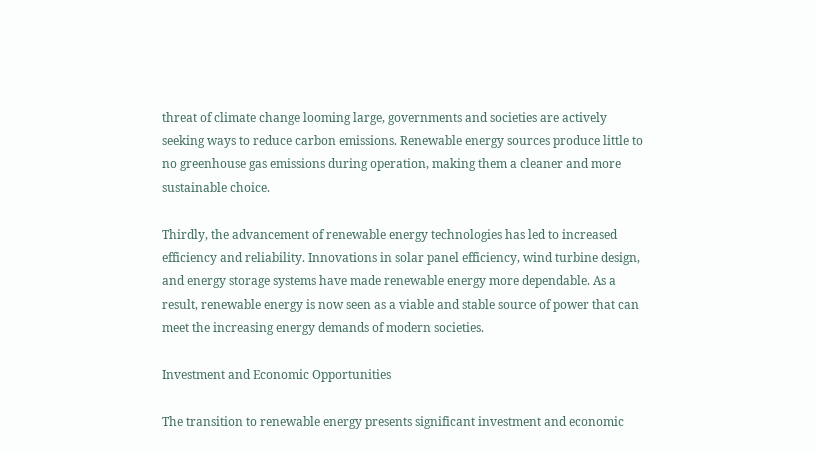threat of climate change looming large, governments and societies are actively seeking ways to reduce carbon emissions. Renewable energy sources produce little to no greenhouse gas emissions during operation, making them a cleaner and more sustainable choice.

Thirdly, the advancement of renewable energy technologies has led to increased efficiency and reliability. Innovations in solar panel efficiency, wind turbine design, and energy storage systems have made renewable energy more dependable. As a result, renewable energy is now seen as a viable and stable source of power that can meet the increasing energy demands of modern societies.

Investment and Economic Opportunities

The transition to renewable energy presents significant investment and economic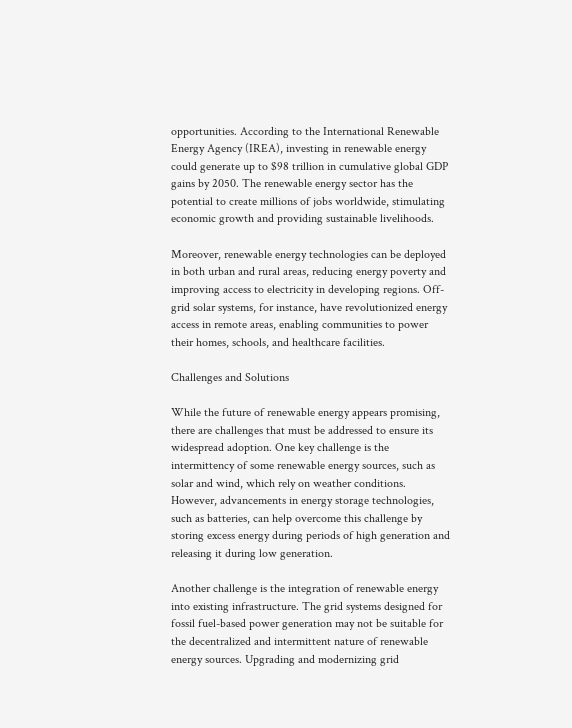opportunities. According to the International Renewable Energy Agency (IREA), investing in renewable energy could generate up to $98 trillion in cumulative global GDP gains by 2050. The renewable energy sector has the potential to create millions of jobs worldwide, stimulating economic growth and providing sustainable livelihoods.

Moreover, renewable energy technologies can be deployed in both urban and rural areas, reducing energy poverty and improving access to electricity in developing regions. Off-grid solar systems, for instance, have revolutionized energy access in remote areas, enabling communities to power their homes, schools, and healthcare facilities.

Challenges and Solutions

While the future of renewable energy appears promising, there are challenges that must be addressed to ensure its widespread adoption. One key challenge is the intermittency of some renewable energy sources, such as solar and wind, which rely on weather conditions. However, advancements in energy storage technologies, such as batteries, can help overcome this challenge by storing excess energy during periods of high generation and releasing it during low generation.

Another challenge is the integration of renewable energy into existing infrastructure. The grid systems designed for fossil fuel-based power generation may not be suitable for the decentralized and intermittent nature of renewable energy sources. Upgrading and modernizing grid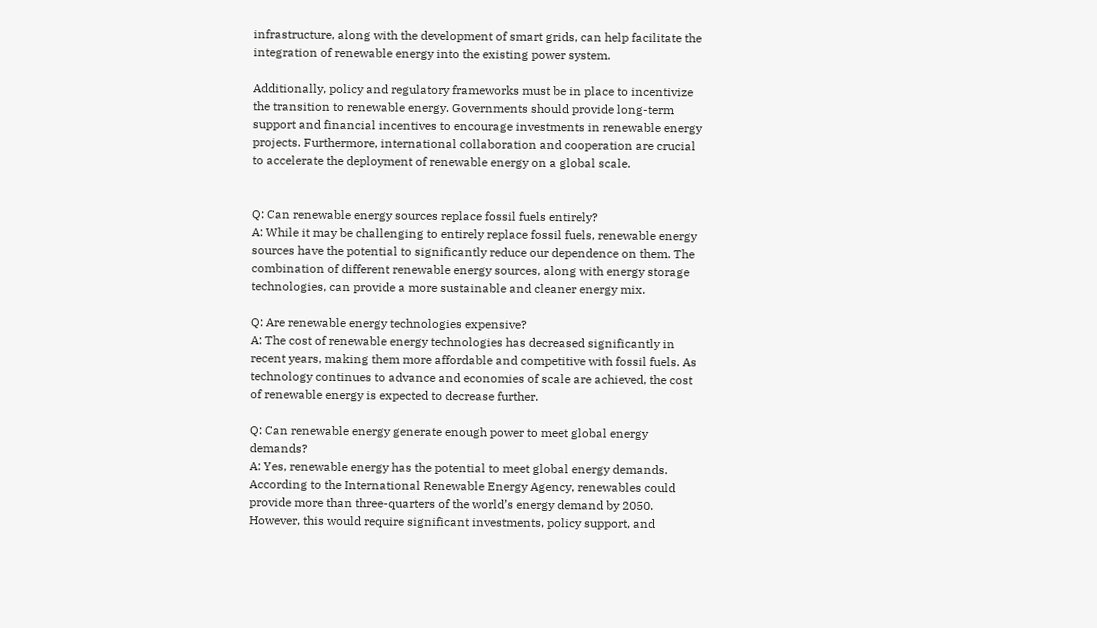infrastructure, along with the development of smart grids, can help facilitate the integration of renewable energy into the existing power system.

Additionally, policy and regulatory frameworks must be in place to incentivize the transition to renewable energy. Governments should provide long-term support and financial incentives to encourage investments in renewable energy projects. Furthermore, international collaboration and cooperation are crucial to accelerate the deployment of renewable energy on a global scale.


Q: Can renewable energy sources replace fossil fuels entirely?
A: While it may be challenging to entirely replace fossil fuels, renewable energy sources have the potential to significantly reduce our dependence on them. The combination of different renewable energy sources, along with energy storage technologies, can provide a more sustainable and cleaner energy mix.

Q: Are renewable energy technologies expensive?
A: The cost of renewable energy technologies has decreased significantly in recent years, making them more affordable and competitive with fossil fuels. As technology continues to advance and economies of scale are achieved, the cost of renewable energy is expected to decrease further.

Q: Can renewable energy generate enough power to meet global energy demands?
A: Yes, renewable energy has the potential to meet global energy demands. According to the International Renewable Energy Agency, renewables could provide more than three-quarters of the world’s energy demand by 2050. However, this would require significant investments, policy support, and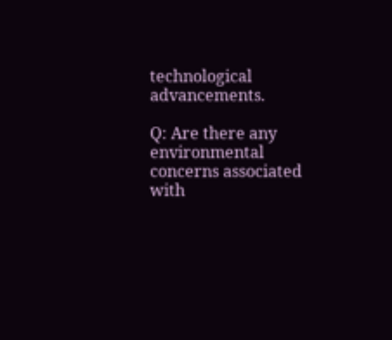technological advancements.

Q: Are there any environmental concerns associated with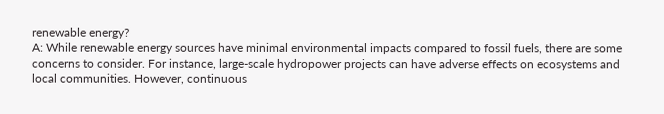renewable energy?
A: While renewable energy sources have minimal environmental impacts compared to fossil fuels, there are some concerns to consider. For instance, large-scale hydropower projects can have adverse effects on ecosystems and local communities. However, continuous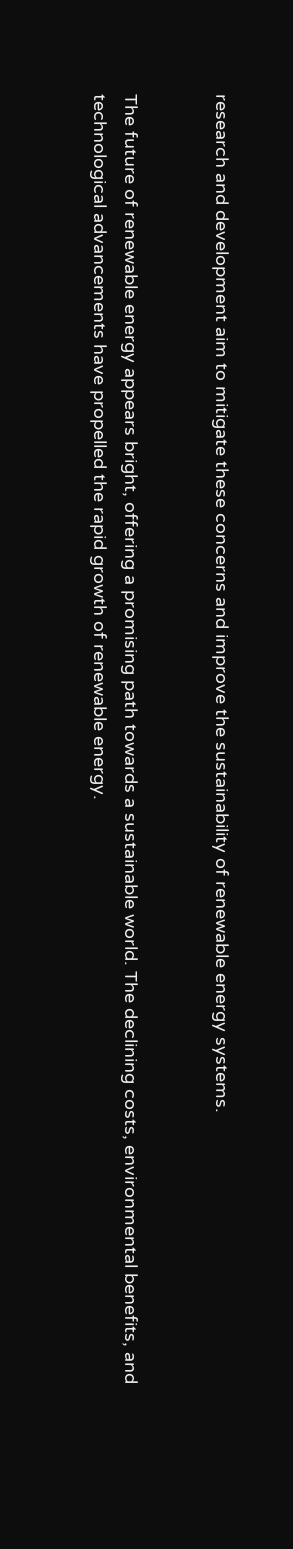research and development aim to mitigate these concerns and improve the sustainability of renewable energy systems.


The future of renewable energy appears bright, offering a promising path towards a sustainable world. The declining costs, environmental benefits, and technological advancements have propelled the rapid growth of renewable energy.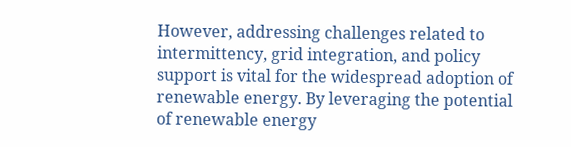However, addressing challenges related to intermittency, grid integration, and policy support is vital for the widespread adoption of renewable energy. By leveraging the potential of renewable energy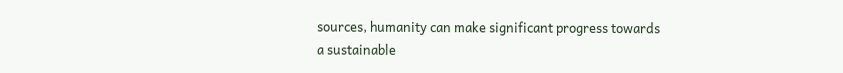sources, humanity can make significant progress towards a sustainable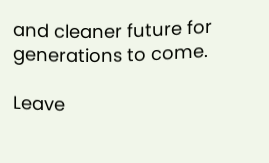and cleaner future for generations to come.

Leave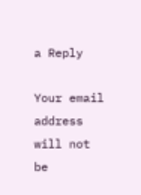a Reply

Your email address will not be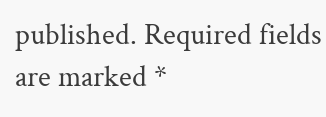published. Required fields are marked *